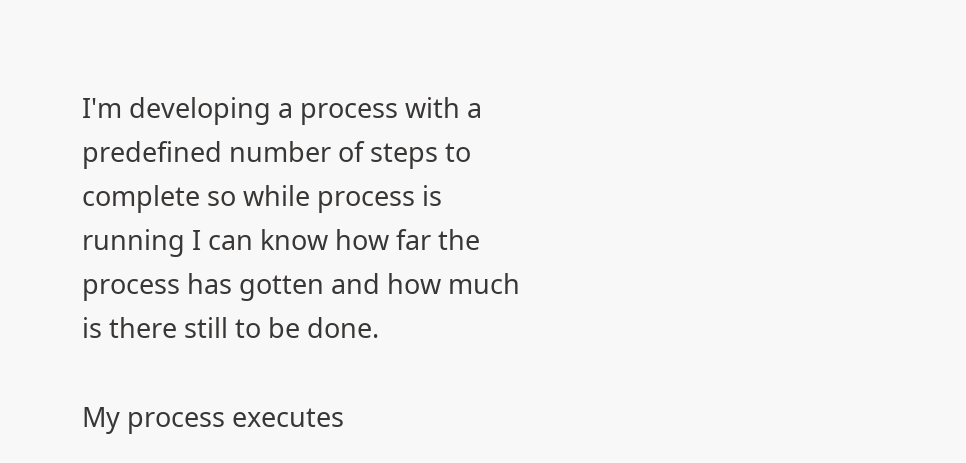I'm developing a process with a predefined number of steps to complete so while process is running I can know how far the process has gotten and how much is there still to be done.

My process executes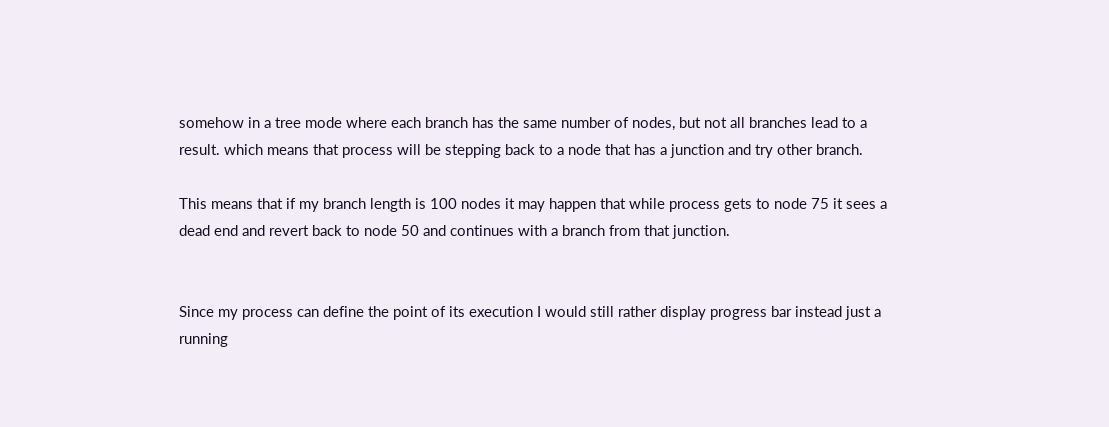somehow in a tree mode where each branch has the same number of nodes, but not all branches lead to a result. which means that process will be stepping back to a node that has a junction and try other branch.

This means that if my branch length is 100 nodes it may happen that while process gets to node 75 it sees a dead end and revert back to node 50 and continues with a branch from that junction.


Since my process can define the point of its execution I would still rather display progress bar instead just a running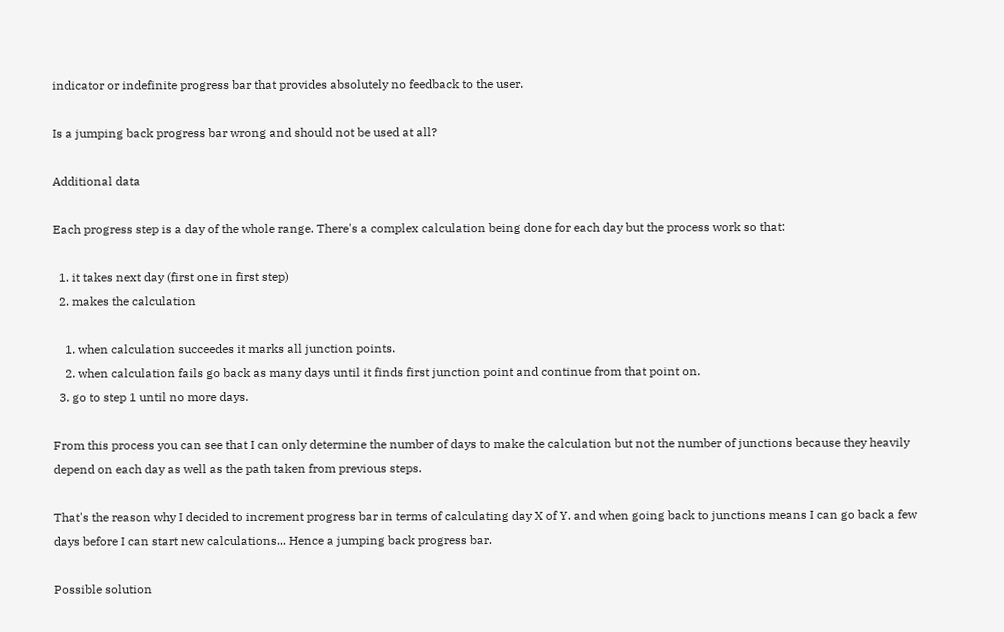indicator or indefinite progress bar that provides absolutely no feedback to the user.

Is a jumping back progress bar wrong and should not be used at all?

Additional data

Each progress step is a day of the whole range. There's a complex calculation being done for each day but the process work so that:

  1. it takes next day (first one in first step)
  2. makes the calculation

    1. when calculation succeedes it marks all junction points.
    2. when calculation fails go back as many days until it finds first junction point and continue from that point on.
  3. go to step 1 until no more days.

From this process you can see that I can only determine the number of days to make the calculation but not the number of junctions because they heavily depend on each day as well as the path taken from previous steps.

That's the reason why I decided to increment progress bar in terms of calculating day X of Y. and when going back to junctions means I can go back a few days before I can start new calculations... Hence a jumping back progress bar.

Possible solution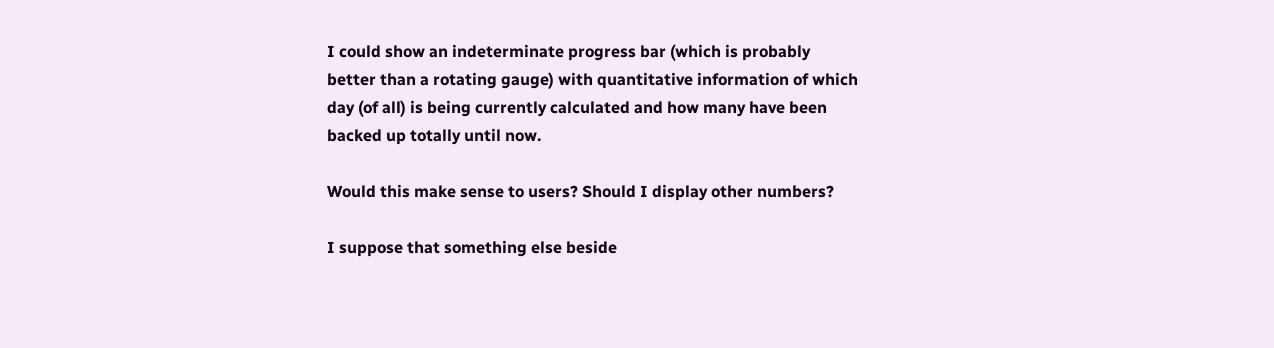I could show an indeterminate progress bar (which is probably better than a rotating gauge) with quantitative information of which day (of all) is being currently calculated and how many have been backed up totally until now.

Would this make sense to users? Should I display other numbers?

I suppose that something else beside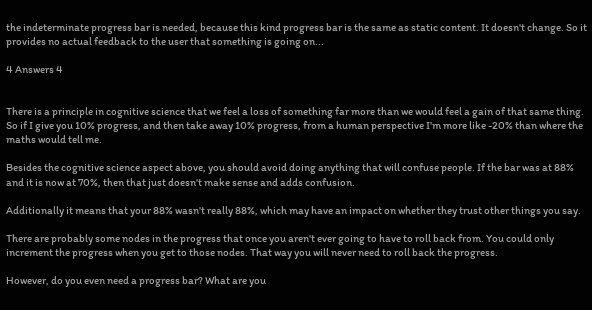the indeterminate progress bar is needed, because this kind progress bar is the same as static content. It doesn't change. So it provides no actual feedback to the user that something is going on...

4 Answers 4


There is a principle in cognitive science that we feel a loss of something far more than we would feel a gain of that same thing. So if I give you 10% progress, and then take away 10% progress, from a human perspective I'm more like -20% than where the maths would tell me.

Besides the cognitive science aspect above, you should avoid doing anything that will confuse people. If the bar was at 88% and it is now at 70%, then that just doesn't make sense and adds confusion.

Additionally it means that your 88% wasn't really 88%, which may have an impact on whether they trust other things you say.

There are probably some nodes in the progress that once you aren't ever going to have to roll back from. You could only increment the progress when you get to those nodes. That way you will never need to roll back the progress.

However, do you even need a progress bar? What are you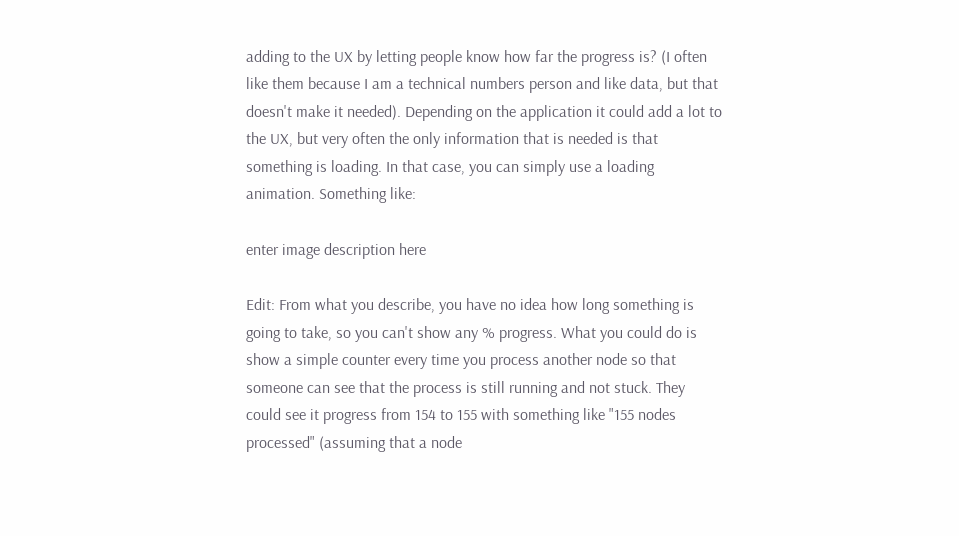adding to the UX by letting people know how far the progress is? (I often like them because I am a technical numbers person and like data, but that doesn't make it needed). Depending on the application it could add a lot to the UX, but very often the only information that is needed is that something is loading. In that case, you can simply use a loading animation. Something like:

enter image description here

Edit: From what you describe, you have no idea how long something is going to take, so you can't show any % progress. What you could do is show a simple counter every time you process another node so that someone can see that the process is still running and not stuck. They could see it progress from 154 to 155 with something like "155 nodes processed" (assuming that a node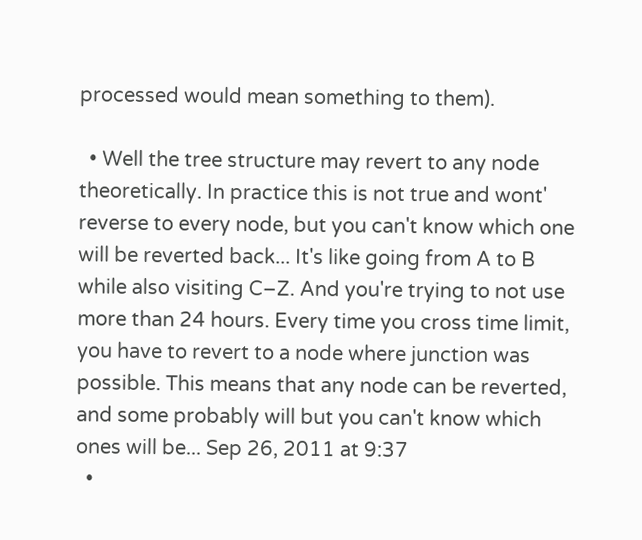processed would mean something to them).

  • Well the tree structure may revert to any node theoretically. In practice this is not true and wont' reverse to every node, but you can't know which one will be reverted back... It's like going from A to B while also visiting C–Z. And you're trying to not use more than 24 hours. Every time you cross time limit, you have to revert to a node where junction was possible. This means that any node can be reverted, and some probably will but you can't know which ones will be... Sep 26, 2011 at 9:37
  •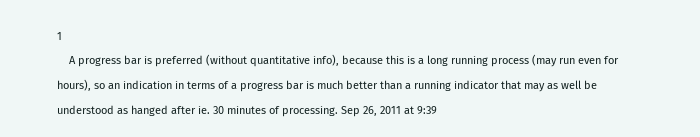1
    A progress bar is preferred (without quantitative info), because this is a long running process (may run even for hours), so an indication in terms of a progress bar is much better than a running indicator that may as well be understood as hanged after ie. 30 minutes of processing. Sep 26, 2011 at 9:39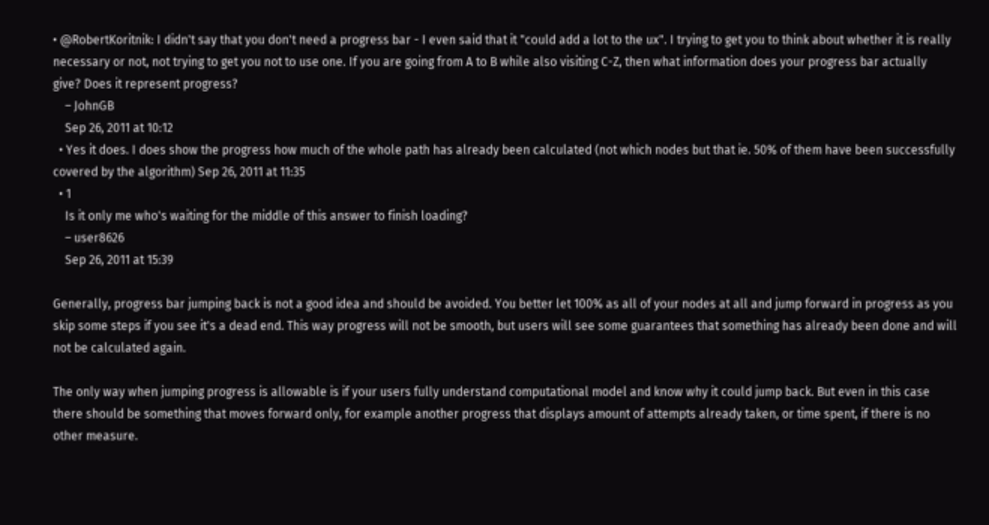• @RobertKoritnik: I didn't say that you don't need a progress bar - I even said that it "could add a lot to the ux". I trying to get you to think about whether it is really necessary or not, not trying to get you not to use one. If you are going from A to B while also visiting C-Z, then what information does your progress bar actually give? Does it represent progress?
    – JohnGB
    Sep 26, 2011 at 10:12
  • Yes it does. I does show the progress how much of the whole path has already been calculated (not which nodes but that ie. 50% of them have been successfully covered by the algorithm) Sep 26, 2011 at 11:35
  • 1
    Is it only me who's waiting for the middle of this answer to finish loading?
    – user8626
    Sep 26, 2011 at 15:39

Generally, progress bar jumping back is not a good idea and should be avoided. You better let 100% as all of your nodes at all and jump forward in progress as you skip some steps if you see it's a dead end. This way progress will not be smooth, but users will see some guarantees that something has already been done and will not be calculated again.

The only way when jumping progress is allowable is if your users fully understand computational model and know why it could jump back. But even in this case there should be something that moves forward only, for example another progress that displays amount of attempts already taken, or time spent, if there is no other measure.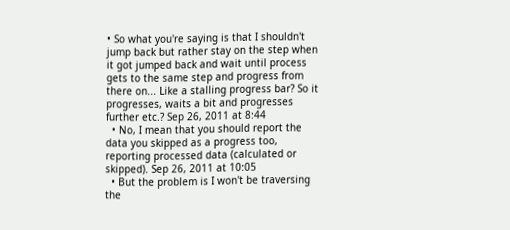• So what you're saying is that I shouldn't jump back but rather stay on the step when it got jumped back and wait until process gets to the same step and progress from there on... Like a stalling progress bar? So it progresses, waits a bit and progresses further etc.? Sep 26, 2011 at 8:44
  • No, I mean that you should report the data you skipped as a progress too, reporting processed data (calculated or skipped). Sep 26, 2011 at 10:05
  • But the problem is I won't be traversing the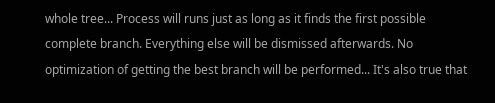whole tree... Process will runs just as long as it finds the first possible complete branch. Everything else will be dismissed afterwards. No optimization of getting the best branch will be performed... It's also true that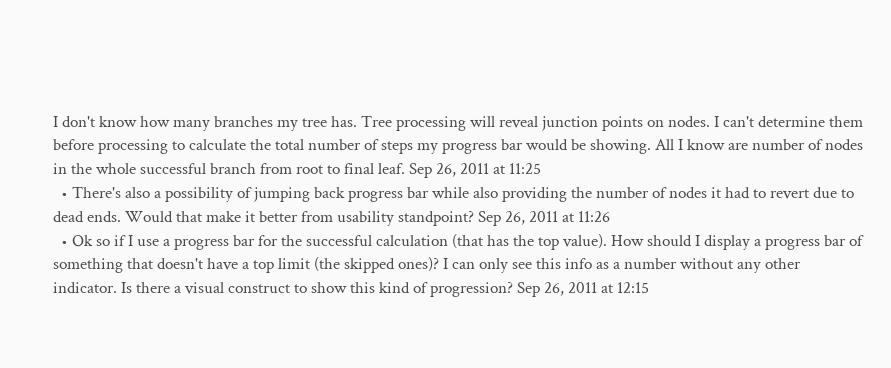I don't know how many branches my tree has. Tree processing will reveal junction points on nodes. I can't determine them before processing to calculate the total number of steps my progress bar would be showing. All I know are number of nodes in the whole successful branch from root to final leaf. Sep 26, 2011 at 11:25
  • There's also a possibility of jumping back progress bar while also providing the number of nodes it had to revert due to dead ends. Would that make it better from usability standpoint? Sep 26, 2011 at 11:26
  • Ok so if I use a progress bar for the successful calculation (that has the top value). How should I display a progress bar of something that doesn't have a top limit (the skipped ones)? I can only see this info as a number without any other indicator. Is there a visual construct to show this kind of progression? Sep 26, 2011 at 12:15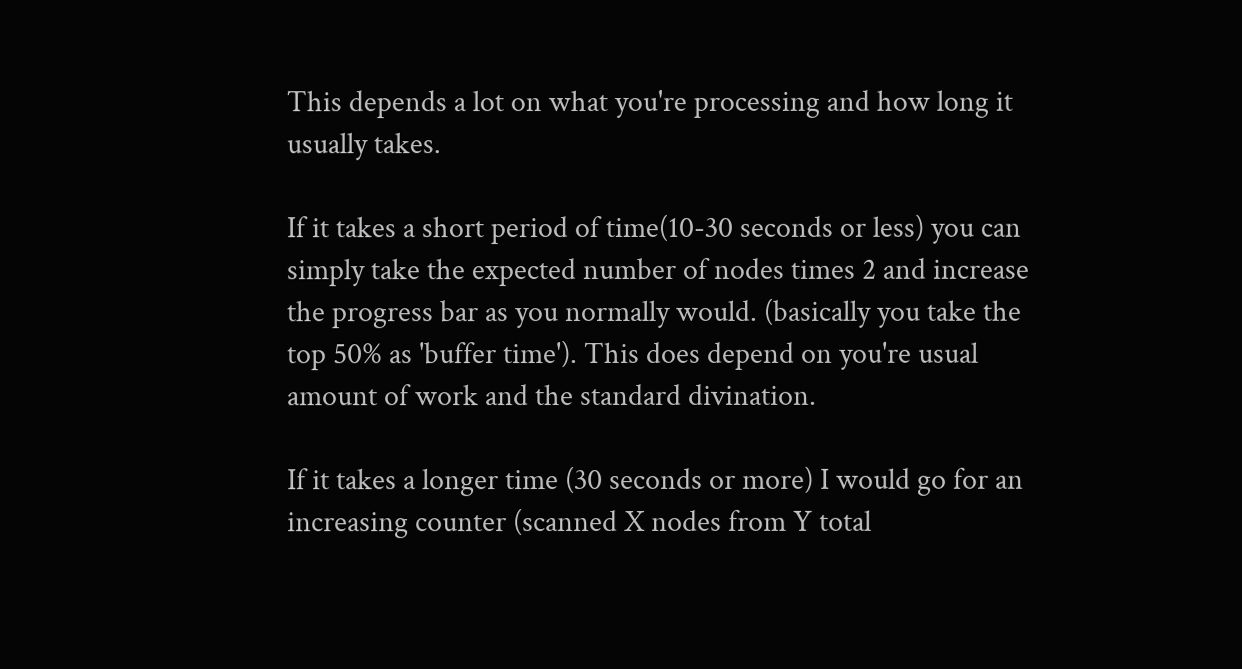This depends a lot on what you're processing and how long it usually takes.

If it takes a short period of time(10-30 seconds or less) you can simply take the expected number of nodes times 2 and increase the progress bar as you normally would. (basically you take the top 50% as 'buffer time'). This does depend on you're usual amount of work and the standard divination.

If it takes a longer time (30 seconds or more) I would go for an increasing counter (scanned X nodes from Y total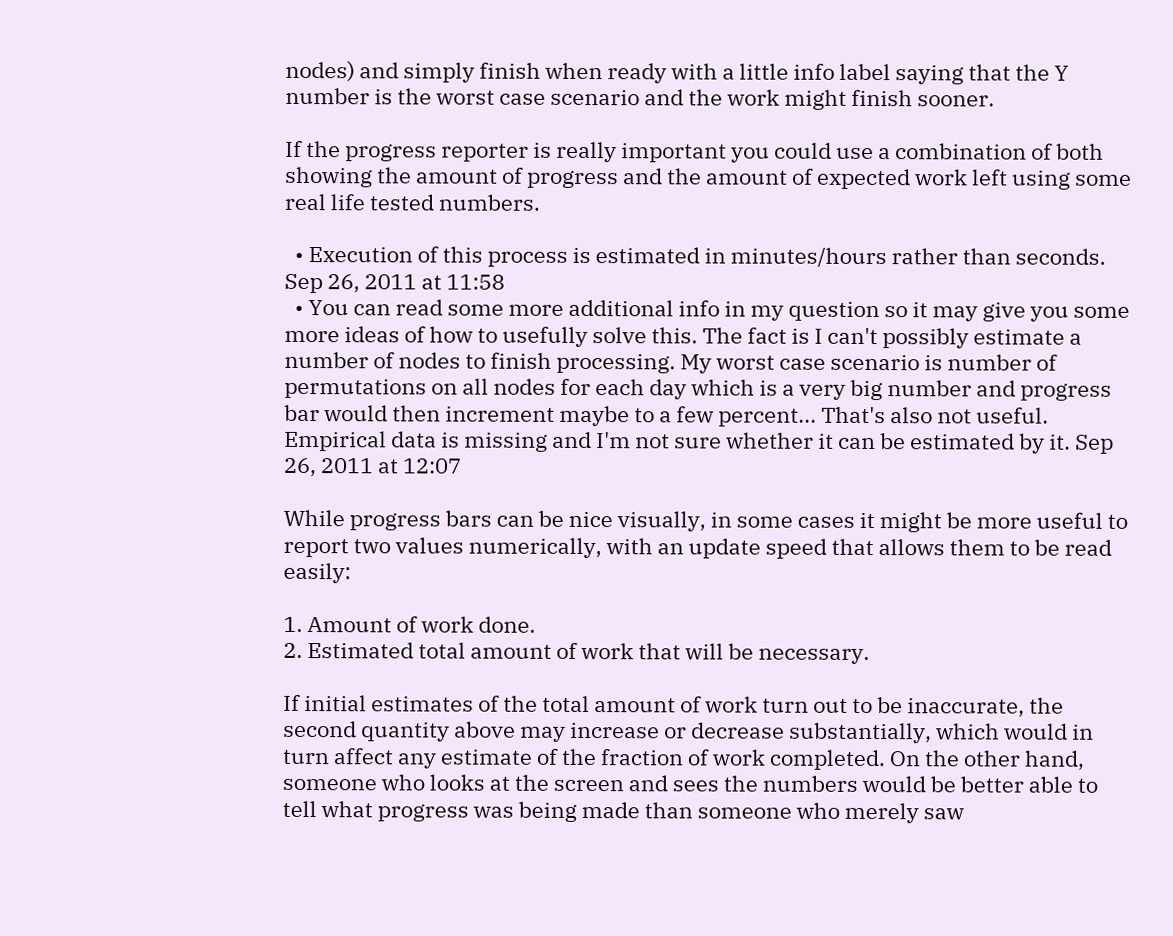nodes) and simply finish when ready with a little info label saying that the Y number is the worst case scenario and the work might finish sooner.

If the progress reporter is really important you could use a combination of both showing the amount of progress and the amount of expected work left using some real life tested numbers.

  • Execution of this process is estimated in minutes/hours rather than seconds. Sep 26, 2011 at 11:58
  • You can read some more additional info in my question so it may give you some more ideas of how to usefully solve this. The fact is I can't possibly estimate a number of nodes to finish processing. My worst case scenario is number of permutations on all nodes for each day which is a very big number and progress bar would then increment maybe to a few percent... That's also not useful. Empirical data is missing and I'm not sure whether it can be estimated by it. Sep 26, 2011 at 12:07

While progress bars can be nice visually, in some cases it might be more useful to report two values numerically, with an update speed that allows them to be read easily:

1. Amount of work done.
2. Estimated total amount of work that will be necessary.

If initial estimates of the total amount of work turn out to be inaccurate, the second quantity above may increase or decrease substantially, which would in turn affect any estimate of the fraction of work completed. On the other hand, someone who looks at the screen and sees the numbers would be better able to tell what progress was being made than someone who merely saw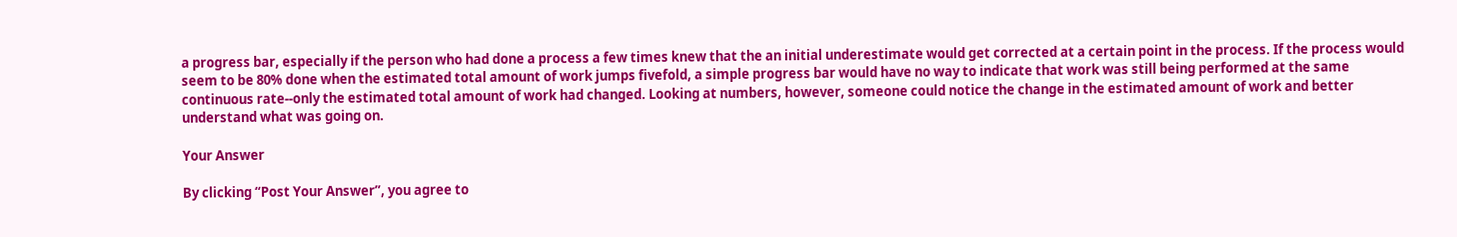a progress bar, especially if the person who had done a process a few times knew that the an initial underestimate would get corrected at a certain point in the process. If the process would seem to be 80% done when the estimated total amount of work jumps fivefold, a simple progress bar would have no way to indicate that work was still being performed at the same continuous rate--only the estimated total amount of work had changed. Looking at numbers, however, someone could notice the change in the estimated amount of work and better understand what was going on.

Your Answer

By clicking “Post Your Answer”, you agree to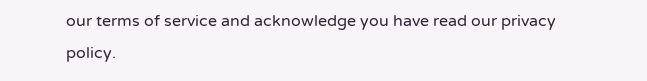our terms of service and acknowledge you have read our privacy policy.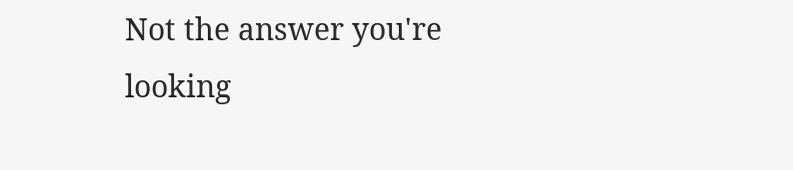Not the answer you're looking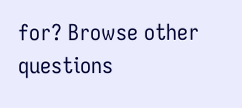for? Browse other questions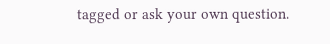tagged or ask your own question.